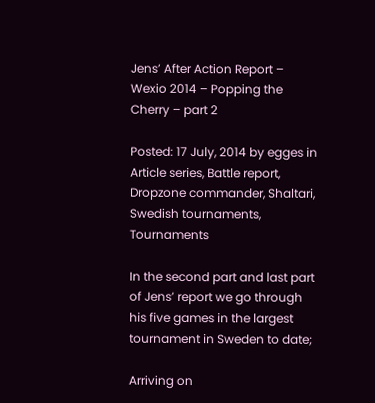Jens’ After Action Report – Wexio 2014 – Popping the Cherry – part 2

Posted: 17 July, 2014 by egges in Article series, Battle report, Dropzone commander, Shaltari, Swedish tournaments, Tournaments

In the second part and last part of Jens’ report we go through his five games in the largest tournament in Sweden to date;

Arriving on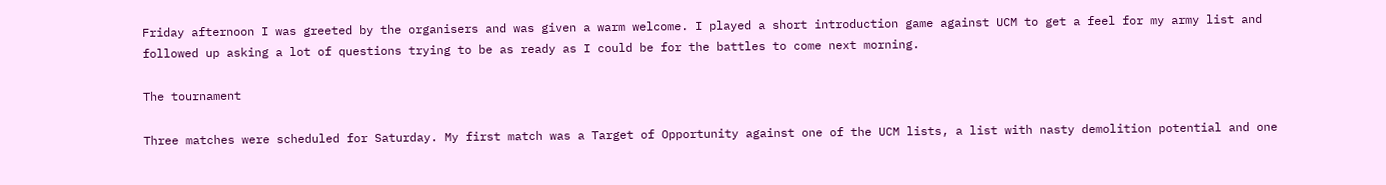Friday afternoon I was greeted by the organisers and was given a warm welcome. I played a short introduction game against UCM to get a feel for my army list and followed up asking a lot of questions trying to be as ready as I could be for the battles to come next morning.

The tournament

Three matches were scheduled for Saturday. My first match was a Target of Opportunity against one of the UCM lists, a list with nasty demolition potential and one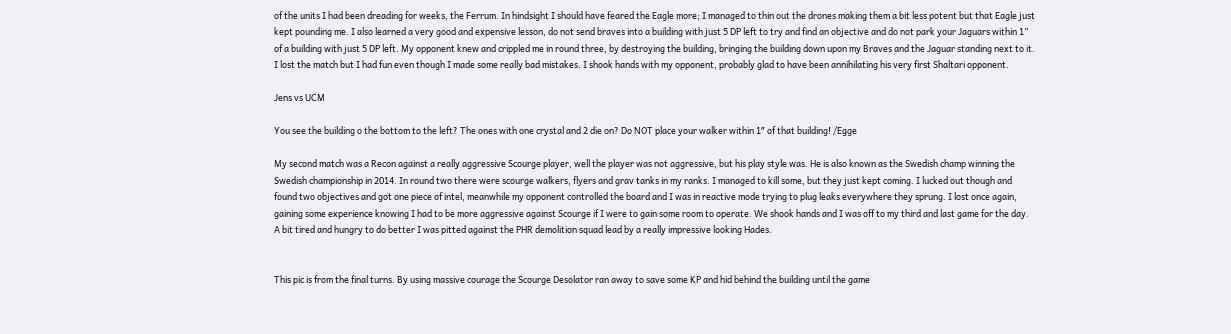of the units I had been dreading for weeks, the Ferrum. In hindsight I should have feared the Eagle more; I managed to thin out the drones making them a bit less potent but that Eagle just kept pounding me. I also learned a very good and expensive lesson, do not send braves into a building with just 5 DP left to try and find an objective and do not park your Jaguars within 1” of a building with just 5 DP left. My opponent knew and crippled me in round three, by destroying the building, bringing the building down upon my Braves and the Jaguar standing next to it. I lost the match but I had fun even though I made some really bad mistakes. I shook hands with my opponent, probably glad to have been annihilating his very first Shaltari opponent.

Jens vs UCM

You see the building o the bottom to the left? The ones with one crystal and 2 die on? Do NOT place your walker within 1″ of that building! /Egge

My second match was a Recon against a really aggressive Scourge player, well the player was not aggressive, but his play style was. He is also known as the Swedish champ winning the Swedish championship in 2014. In round two there were scourge walkers, flyers and grav tanks in my ranks. I managed to kill some, but they just kept coming. I lucked out though and found two objectives and got one piece of intel, meanwhile my opponent controlled the board and I was in reactive mode trying to plug leaks everywhere they sprung. I lost once again, gaining some experience knowing I had to be more aggressive against Scourge if I were to gain some room to operate. We shook hands and I was off to my third and last game for the day. A bit tired and hungry to do better I was pitted against the PHR demolition squad lead by a really impressive looking Hades.


This pic is from the final turns. By using massive courage the Scourge Desolator ran away to save some KP and hid behind the building until the game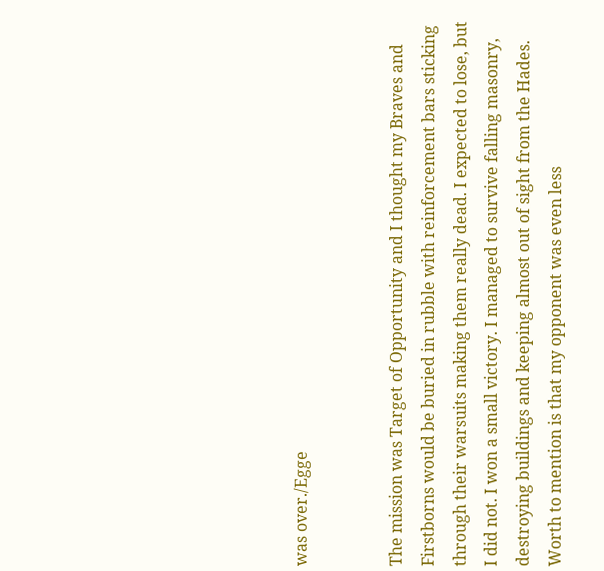was over./Egge


The mission was Target of Opportunity and I thought my Braves and Firstborns would be buried in rubble with reinforcement bars sticking through their warsuits making them really dead. I expected to lose, but I did not. I won a small victory. I managed to survive falling masonry, destroying buildings and keeping almost out of sight from the Hades. Worth to mention is that my opponent was even less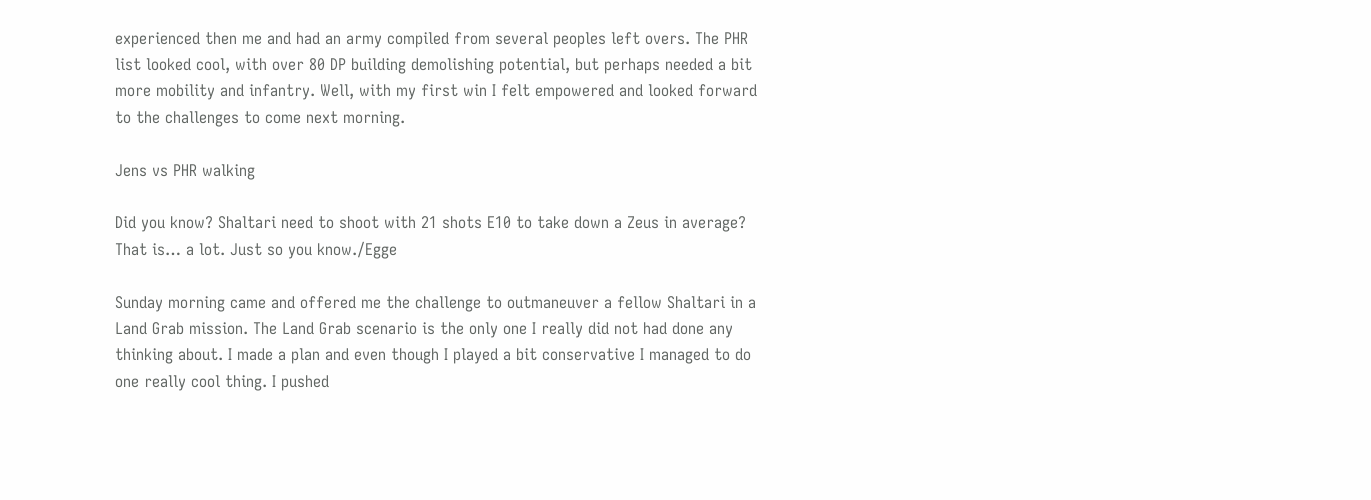experienced then me and had an army compiled from several peoples left overs. The PHR list looked cool, with over 80 DP building demolishing potential, but perhaps needed a bit more mobility and infantry. Well, with my first win I felt empowered and looked forward to the challenges to come next morning.

Jens vs PHR walking

Did you know? Shaltari need to shoot with 21 shots E10 to take down a Zeus in average? That is… a lot. Just so you know./Egge

Sunday morning came and offered me the challenge to outmaneuver a fellow Shaltari in a Land Grab mission. The Land Grab scenario is the only one I really did not had done any thinking about. I made a plan and even though I played a bit conservative I managed to do one really cool thing. I pushed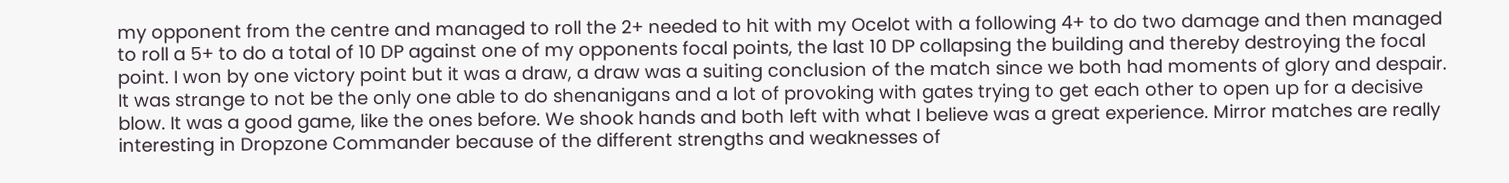my opponent from the centre and managed to roll the 2+ needed to hit with my Ocelot with a following 4+ to do two damage and then managed to roll a 5+ to do a total of 10 DP against one of my opponents focal points, the last 10 DP collapsing the building and thereby destroying the focal point. I won by one victory point but it was a draw, a draw was a suiting conclusion of the match since we both had moments of glory and despair. It was strange to not be the only one able to do shenanigans and a lot of provoking with gates trying to get each other to open up for a decisive blow. It was a good game, like the ones before. We shook hands and both left with what I believe was a great experience. Mirror matches are really interesting in Dropzone Commander because of the different strengths and weaknesses of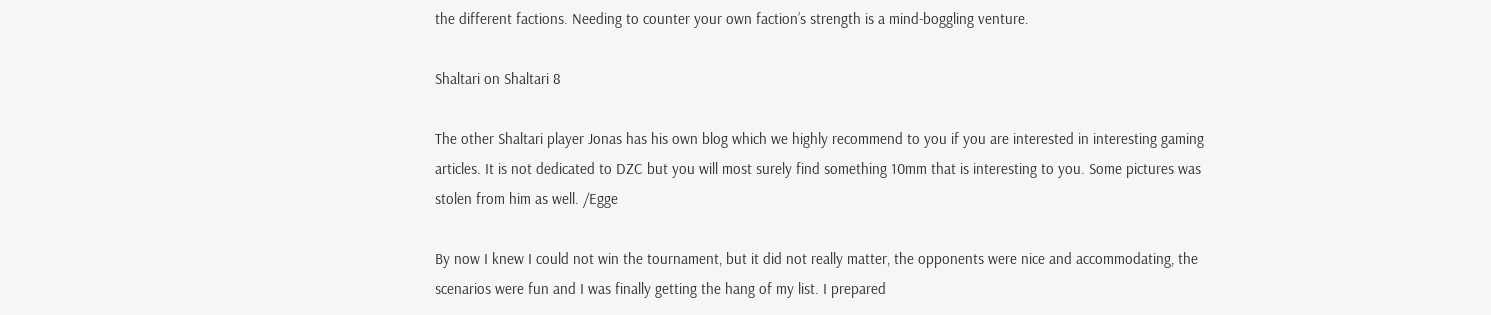the different factions. Needing to counter your own faction’s strength is a mind-boggling venture.

Shaltari on Shaltari 8

The other Shaltari player Jonas has his own blog which we highly recommend to you if you are interested in interesting gaming articles. It is not dedicated to DZC but you will most surely find something 10mm that is interesting to you. Some pictures was stolen from him as well. /Egge

By now I knew I could not win the tournament, but it did not really matter, the opponents were nice and accommodating, the scenarios were fun and I was finally getting the hang of my list. I prepared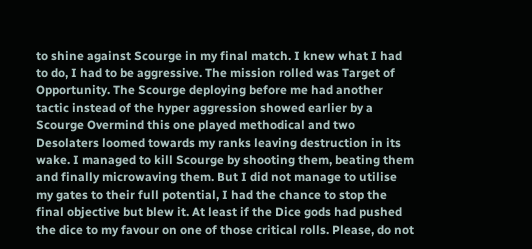to shine against Scourge in my final match. I knew what I had to do, I had to be aggressive. The mission rolled was Target of Opportunity. The Scourge deploying before me had another tactic instead of the hyper aggression showed earlier by a Scourge Overmind this one played methodical and two Desolaters loomed towards my ranks leaving destruction in its wake. I managed to kill Scourge by shooting them, beating them and finally microwaving them. But I did not manage to utilise my gates to their full potential, I had the chance to stop the final objective but blew it. At least if the Dice gods had pushed the dice to my favour on one of those critical rolls. Please, do not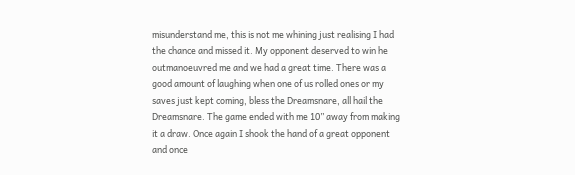misunderstand me, this is not me whining just realising I had the chance and missed it. My opponent deserved to win he outmanoeuvred me and we had a great time. There was a good amount of laughing when one of us rolled ones or my saves just kept coming, bless the Dreamsnare, all hail the Dreamsnare. The game ended with me 10” away from making it a draw. Once again I shook the hand of a great opponent and once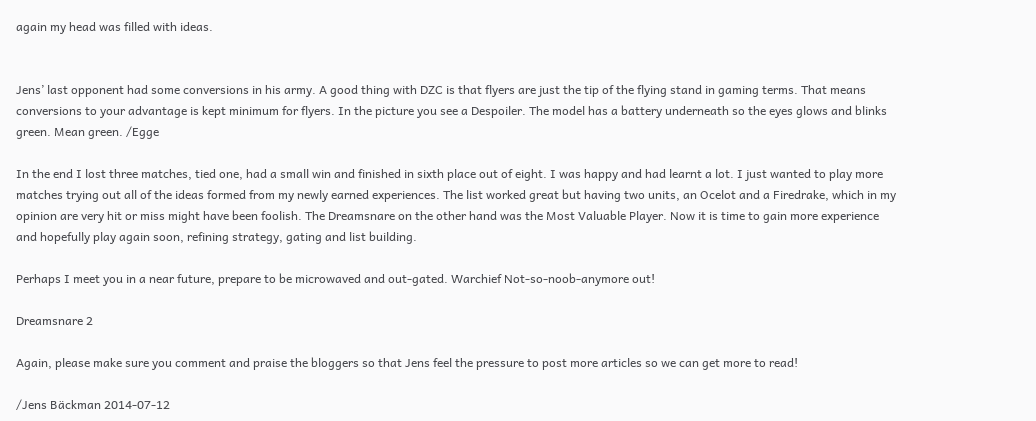again my head was filled with ideas.


Jens’ last opponent had some conversions in his army. A good thing with DZC is that flyers are just the tip of the flying stand in gaming terms. That means conversions to your advantage is kept minimum for flyers. In the picture you see a Despoiler. The model has a battery underneath so the eyes glows and blinks green. Mean green. /Egge

In the end I lost three matches, tied one, had a small win and finished in sixth place out of eight. I was happy and had learnt a lot. I just wanted to play more matches trying out all of the ideas formed from my newly earned experiences. The list worked great but having two units, an Ocelot and a Firedrake, which in my opinion are very hit or miss might have been foolish. The Dreamsnare on the other hand was the Most Valuable Player. Now it is time to gain more experience and hopefully play again soon, refining strategy, gating and list building.

Perhaps I meet you in a near future, prepare to be microwaved and out-gated. Warchief Not-so-noob-anymore out!

Dreamsnare 2

Again, please make sure you comment and praise the bloggers so that Jens feel the pressure to post more articles so we can get more to read!

/Jens Bäckman 2014-07-12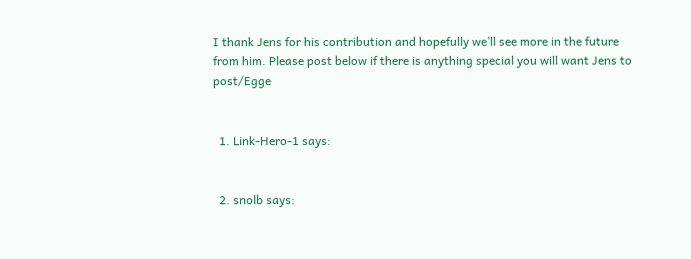I thank Jens for his contribution and hopefully we’ll see more in the future from him. Please post below if there is anything special you will want Jens to post/Egge


  1. Link-Hero-1 says:


  2. snolb says: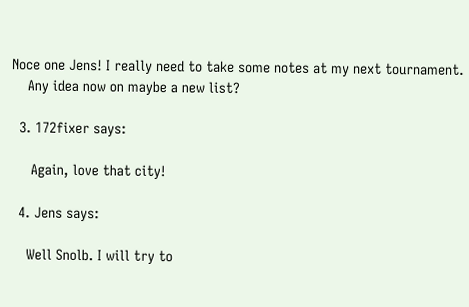Noce one Jens! I really need to take some notes at my next tournament.
    Any idea now on maybe a new list?

  3. 172fixer says:

     Again, love that city!

  4. Jens says:

    Well Snolb. I will try to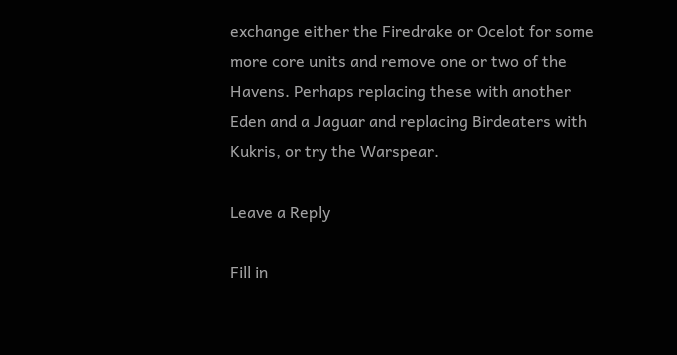exchange either the Firedrake or Ocelot for some more core units and remove one or two of the Havens. Perhaps replacing these with another Eden and a Jaguar and replacing Birdeaters with Kukris, or try the Warspear.

Leave a Reply

Fill in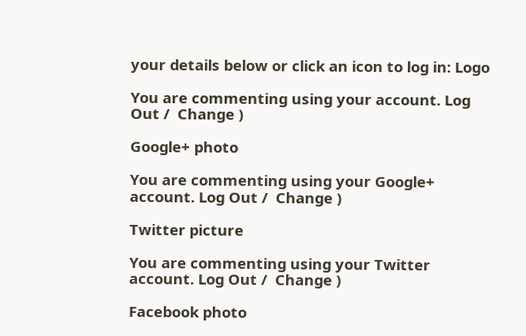your details below or click an icon to log in: Logo

You are commenting using your account. Log Out /  Change )

Google+ photo

You are commenting using your Google+ account. Log Out /  Change )

Twitter picture

You are commenting using your Twitter account. Log Out /  Change )

Facebook photo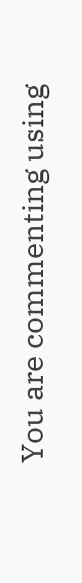You are commenting using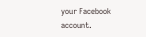your Facebook account.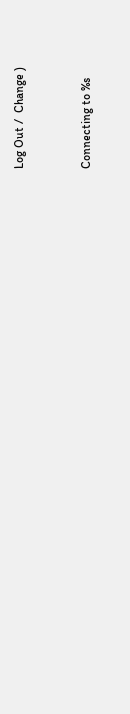Log Out /  Change )


Connecting to %s